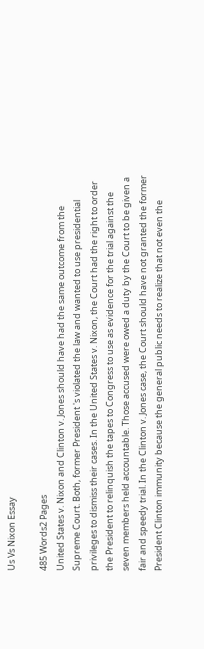Us Vs Nixon Essay

485 Words2 Pages
United States v. Nixon and Clinton v. Jones should have had the same outcome from the Supreme Court. Both, former President 's violated the law and wanted to use presidential privileges to dismiss their cases. In the United States v. Nixon, the Court had the right to order the President to relinquish the tapes to Congress to use as evidence for the trial against the seven members held accountable. Those accused were owed a duty by the Court to be given a fair and speedy trial. In the Clinton v. Jones case, the Court should have not granted the former President Clinton immunity because the general public needs to realize that not even the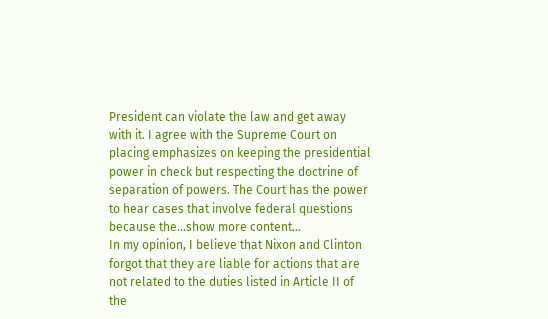President can violate the law and get away with it. I agree with the Supreme Court on placing emphasizes on keeping the presidential power in check but respecting the doctrine of separation of powers. The Court has the power to hear cases that involve federal questions because the…show more content…
In my opinion, I believe that Nixon and Clinton forgot that they are liable for actions that are not related to the duties listed in Article II of the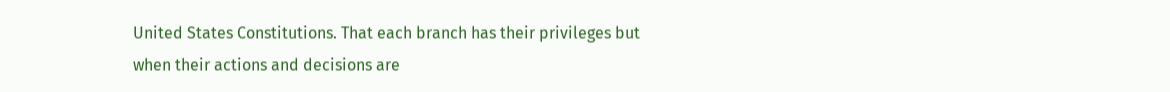United States Constitutions. That each branch has their privileges but when their actions and decisions are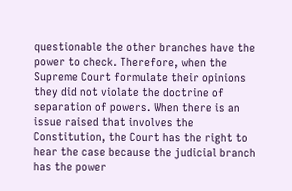questionable the other branches have the power to check. Therefore, when the Supreme Court formulate their opinions they did not violate the doctrine of separation of powers. When there is an issue raised that involves the Constitution, the Court has the right to hear the case because the judicial branch has the power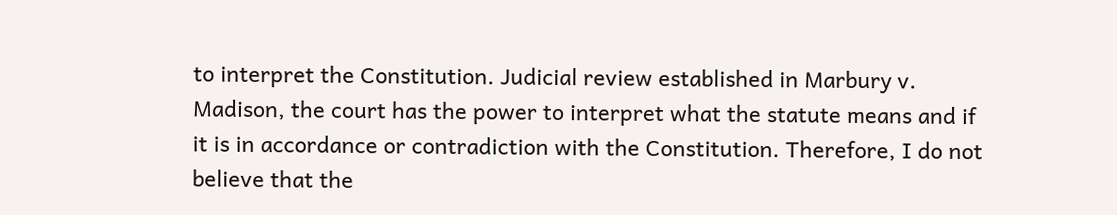to interpret the Constitution. Judicial review established in Marbury v. Madison, the court has the power to interpret what the statute means and if it is in accordance or contradiction with the Constitution. Therefore, I do not believe that the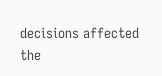decisions affected the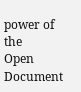power of the
Open Document